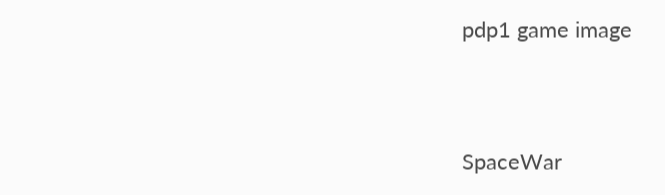pdp1 game image


SpaceWar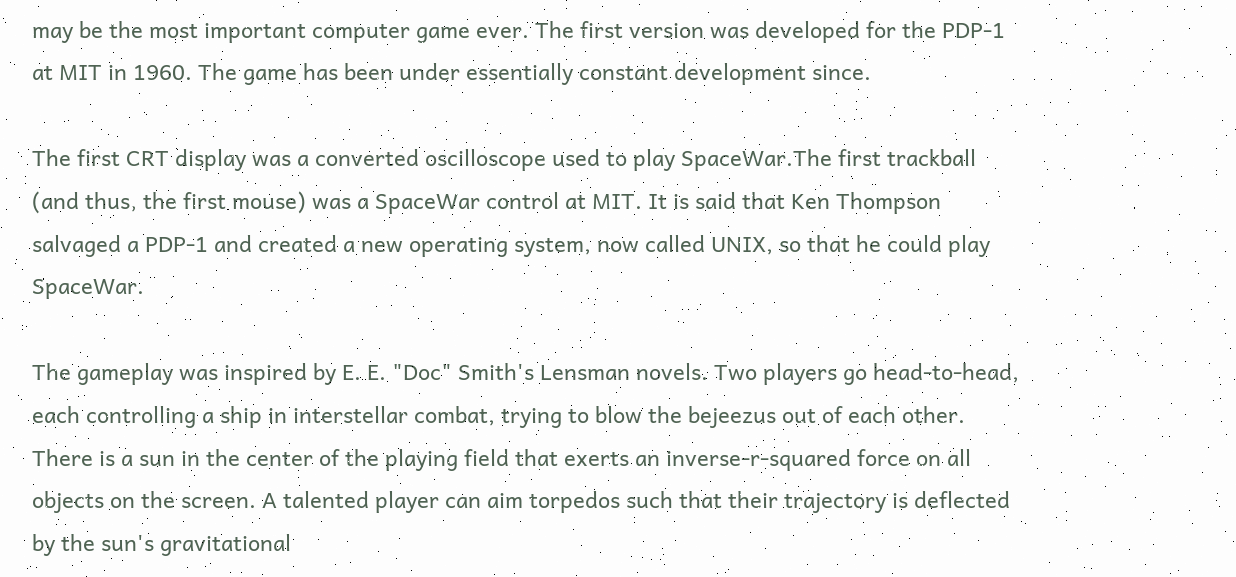may be the most important computer game ever. The first version was developed for the PDP-1 at MIT in 1960. The game has been under essentially constant development since.

The first CRT display was a converted oscilloscope used to play SpaceWar.The first trackball (and thus, the first mouse) was a SpaceWar control at MIT. It is said that Ken Thompson salvaged a PDP-1 and created a new operating system, now called UNIX, so that he could play SpaceWar.

The gameplay was inspired by E. E. "Doc" Smith's Lensman novels. Two players go head-to-head, each controlling a ship in interstellar combat, trying to blow the bejeezus out of each other. There is a sun in the center of the playing field that exerts an inverse-r-squared force on all objects on the screen. A talented player can aim torpedos such that their trajectory is deflected by the sun's gravitational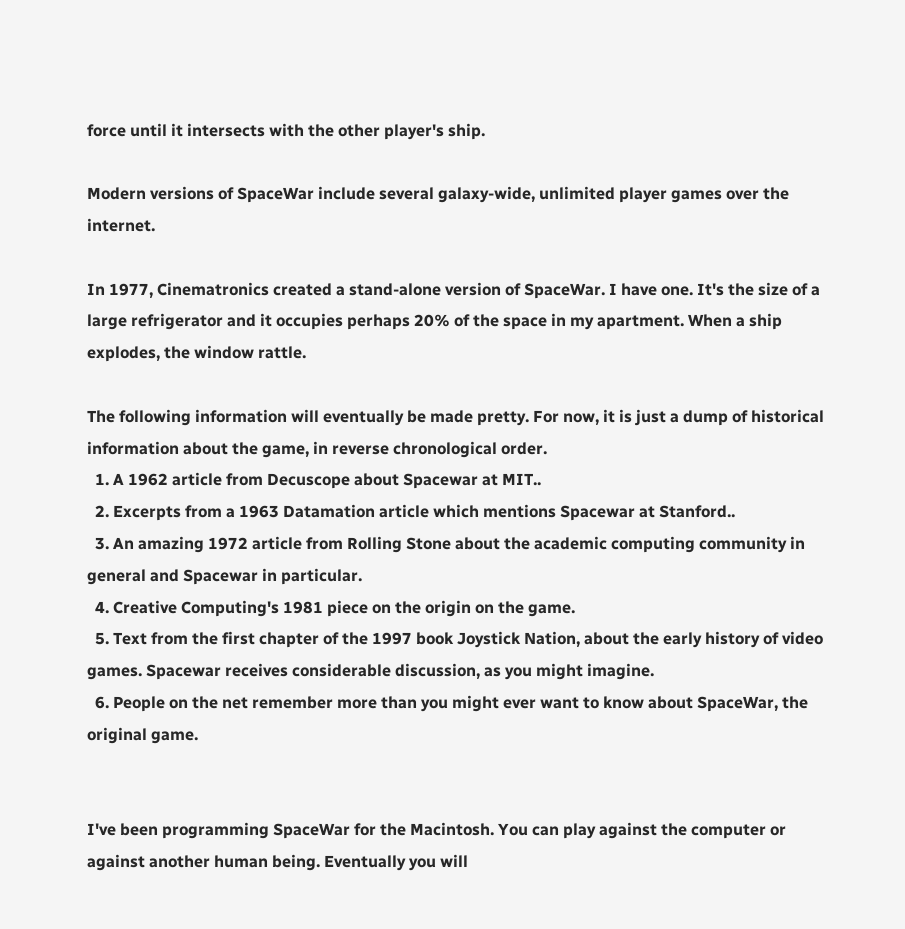force until it intersects with the other player's ship.

Modern versions of SpaceWar include several galaxy-wide, unlimited player games over the internet.

In 1977, Cinematronics created a stand-alone version of SpaceWar. I have one. It's the size of a large refrigerator and it occupies perhaps 20% of the space in my apartment. When a ship explodes, the window rattle.

The following information will eventually be made pretty. For now, it is just a dump of historical information about the game, in reverse chronological order.
  1. A 1962 article from Decuscope about Spacewar at MIT..
  2. Excerpts from a 1963 Datamation article which mentions Spacewar at Stanford..
  3. An amazing 1972 article from Rolling Stone about the academic computing community in general and Spacewar in particular.
  4. Creative Computing's 1981 piece on the origin on the game.
  5. Text from the first chapter of the 1997 book Joystick Nation, about the early history of video games. Spacewar receives considerable discussion, as you might imagine.
  6. People on the net remember more than you might ever want to know about SpaceWar, the original game.


I've been programming SpaceWar for the Macintosh. You can play against the computer or against another human being. Eventually you will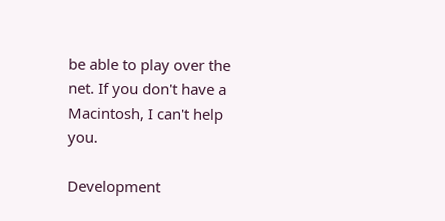be able to play over the net. If you don't have a Macintosh, I can't help you.

Development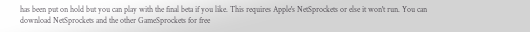has been put on hold but you can play with the final beta if you like. This requires Apple's NetSprockets or else it won't run. You can download NetSprockets and the other GameSprockets for free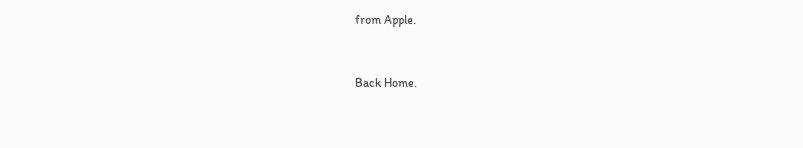from Apple.


Back Home.